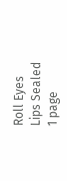Roll Eyes
Lips Sealed
1 page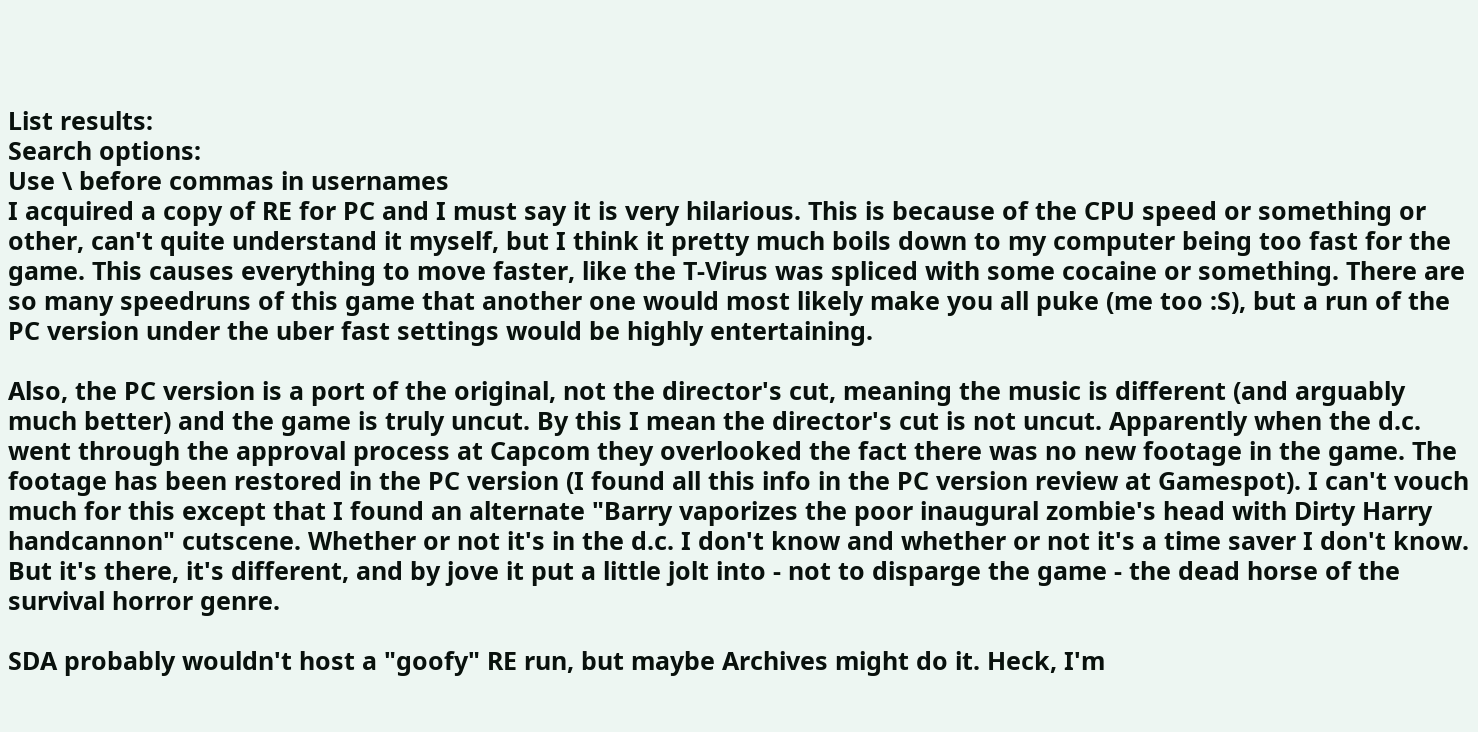List results:
Search options:
Use \ before commas in usernames
I acquired a copy of RE for PC and I must say it is very hilarious. This is because of the CPU speed or something or other, can't quite understand it myself, but I think it pretty much boils down to my computer being too fast for the game. This causes everything to move faster, like the T-Virus was spliced with some cocaine or something. There are so many speedruns of this game that another one would most likely make you all puke (me too :S), but a run of the PC version under the uber fast settings would be highly entertaining.

Also, the PC version is a port of the original, not the director's cut, meaning the music is different (and arguably much better) and the game is truly uncut. By this I mean the director's cut is not uncut. Apparently when the d.c. went through the approval process at Capcom they overlooked the fact there was no new footage in the game. The footage has been restored in the PC version (I found all this info in the PC version review at Gamespot). I can't vouch much for this except that I found an alternate "Barry vaporizes the poor inaugural zombie's head with Dirty Harry handcannon" cutscene. Whether or not it's in the d.c. I don't know and whether or not it's a time saver I don't know. But it's there, it's different, and by jove it put a little jolt into - not to disparge the game - the dead horse of the survival horror genre.

SDA probably wouldn't host a "goofy" RE run, but maybe Archives might do it. Heck, I'm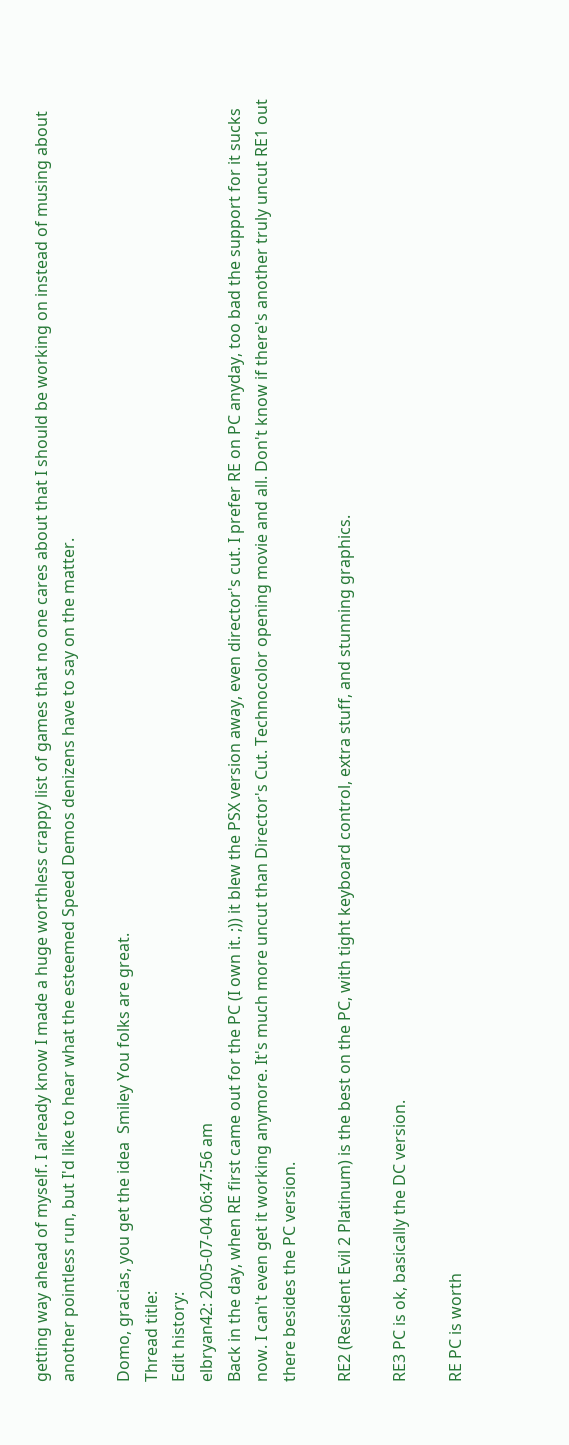getting way ahead of myself. I already know I made a huge worthless crappy list of games that no one cares about that I should be working on instead of musing about another pointless run, but I'd like to hear what the esteemed Speed Demos denizens have to say on the matter.

Domo, gracias, you get the idea  Smiley You folks are great.
Thread title:
Edit history:
elbryan42: 2005-07-04 06:47:56 am
Back in the day, when RE first came out for the PC (I own it. ;)) it blew the PSX version away, even director's cut. I prefer RE on PC anyday, too bad the support for it sucks now. I can't even get it working anymore. It's much more uncut than Director's Cut. Technocolor opening movie and all. Don't know if there's another truly uncut RE1 out there besides the PC version.

RE2 (Resident Evil 2 Platinum) is the best on the PC, with tight keyboard control, extra stuff, and stunning graphics.

RE3 PC is ok, basically the DC version.

RE PC is worth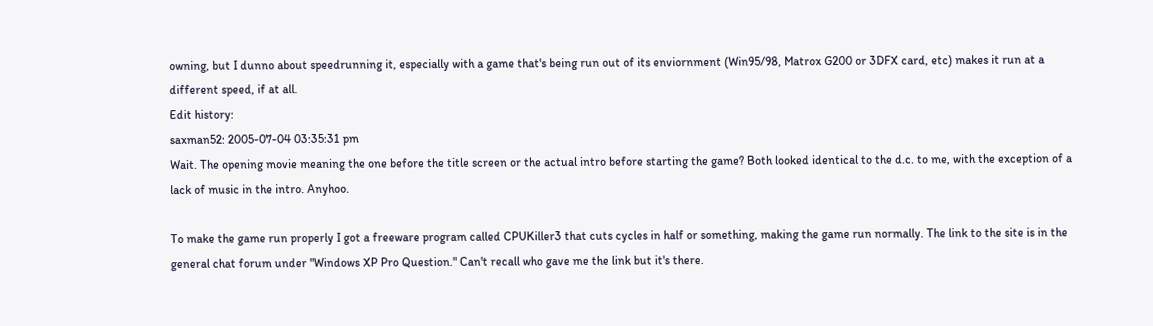owning, but I dunno about speedrunning it, especially with a game that's being run out of its enviornment (Win95/98, Matrox G200 or 3DFX card, etc) makes it run at a different speed, if at all.
Edit history:
saxman52: 2005-07-04 03:35:31 pm
Wait. The opening movie meaning the one before the title screen or the actual intro before starting the game? Both looked identical to the d.c. to me, with the exception of a lack of music in the intro. Anyhoo.

To make the game run properly I got a freeware program called CPUKiller3 that cuts cycles in half or something, making the game run normally. The link to the site is in the general chat forum under "Windows XP Pro Question." Can't recall who gave me the link but it's there.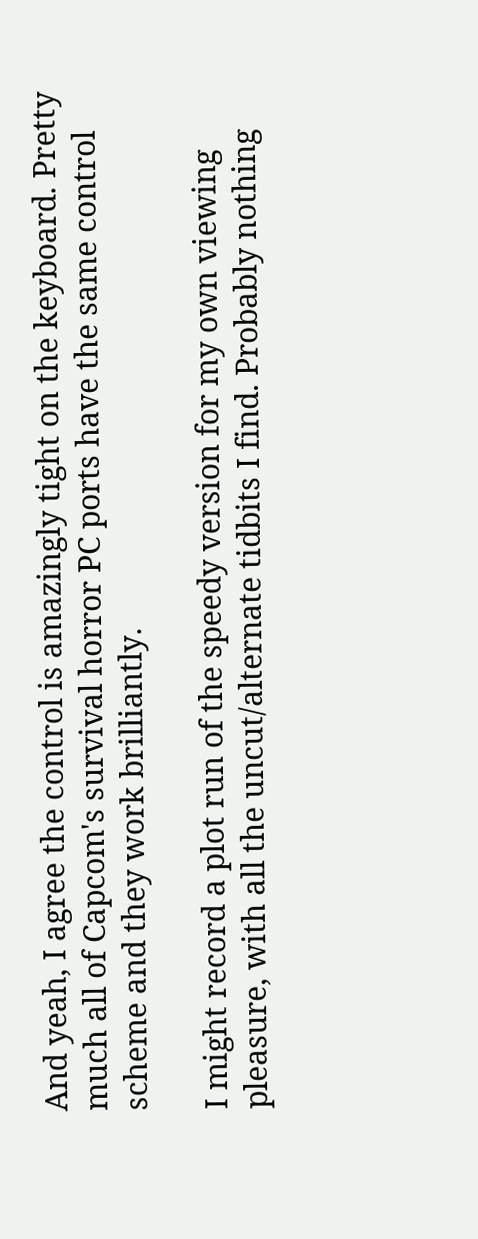And yeah, I agree the control is amazingly tight on the keyboard. Pretty much all of Capcom's survival horror PC ports have the same control scheme and they work brilliantly.

I might record a plot run of the speedy version for my own viewing pleasure, with all the uncut/alternate tidbits I find. Probably nothing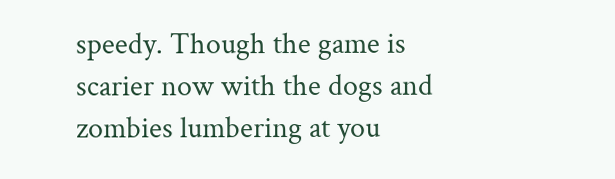speedy. Though the game is scarier now with the dogs and zombies lumbering at you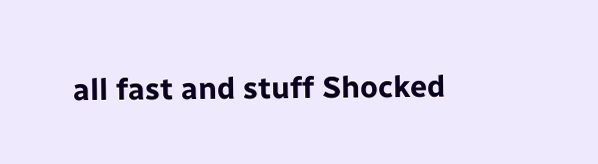all fast and stuff Shocked